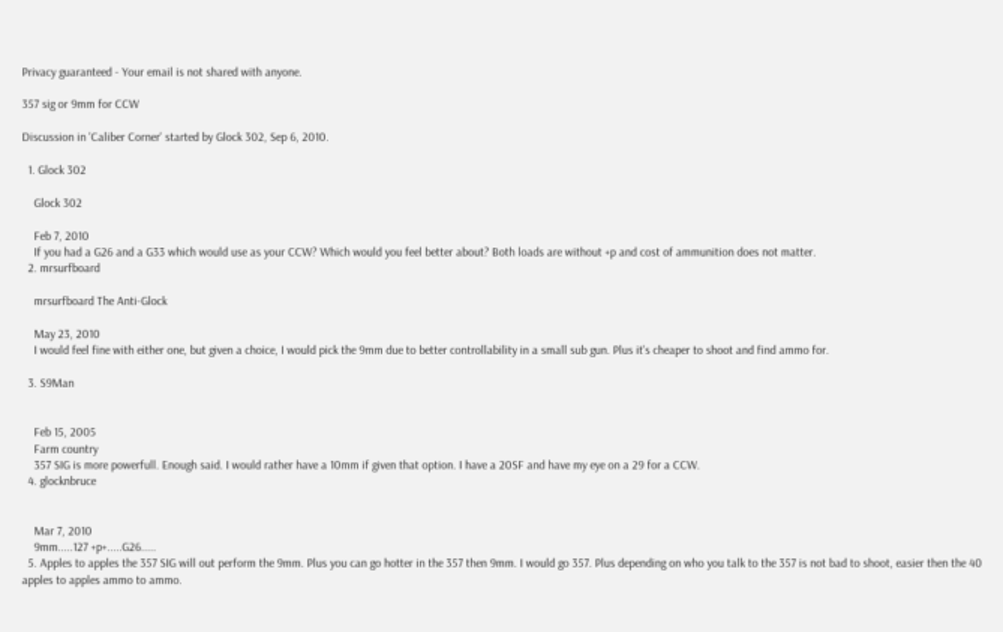Privacy guaranteed - Your email is not shared with anyone.

357 sig or 9mm for CCW

Discussion in 'Caliber Corner' started by Glock 302, Sep 6, 2010.

  1. Glock 302

    Glock 302

    Feb 7, 2010
    If you had a G26 and a G33 which would use as your CCW? Which would you feel better about? Both loads are without +p and cost of ammunition does not matter.
  2. mrsurfboard

    mrsurfboard The Anti-Glock

    May 23, 2010
    I would feel fine with either one, but given a choice, I would pick the 9mm due to better controllability in a small sub gun. Plus it's cheaper to shoot and find ammo for.

  3. S9Man


    Feb 15, 2005
    Farm country
    357 SIG is more powerfull. Enough said. I would rather have a 10mm if given that option. I have a 20SF and have my eye on a 29 for a CCW.
  4. glocknbruce


    Mar 7, 2010
    9mm.....127 +p+.....G26.....
  5. Apples to apples the 357 SIG will out perform the 9mm. Plus you can go hotter in the 357 then 9mm. I would go 357. Plus depending on who you talk to the 357 is not bad to shoot, easier then the 40 apples to apples ammo to ammo.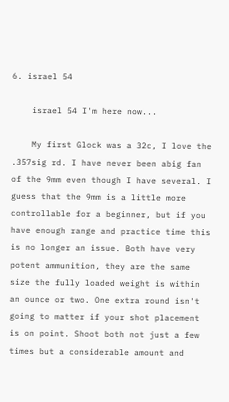6. israel 54

    israel 54 I'm here now...

    My first Glock was a 32c, I love the .357sig rd. I have never been abig fan of the 9mm even though I have several. I guess that the 9mm is a little more controllable for a beginner, but if you have enough range and practice time this is no longer an issue. Both have very potent ammunition, they are the same size the fully loaded weight is within an ounce or two. One extra round isn't going to matter if your shot placement is on point. Shoot both not just a few times but a considerable amount and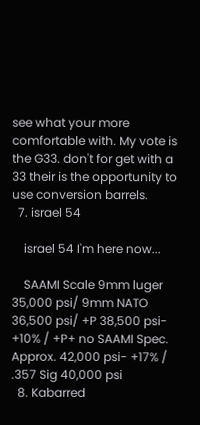see what your more comfortable with. My vote is the G33. don't for get with a 33 their is the opportunity to use conversion barrels.
  7. israel 54

    israel 54 I'm here now...

    SAAMI Scale 9mm luger 35,000 psi/ 9mm NATO 36,500 psi/ +P 38,500 psi- +10% / +P+ no SAAMI Spec. Approx. 42,000 psi- +17% / .357 Sig 40,000 psi
  8. Kabarred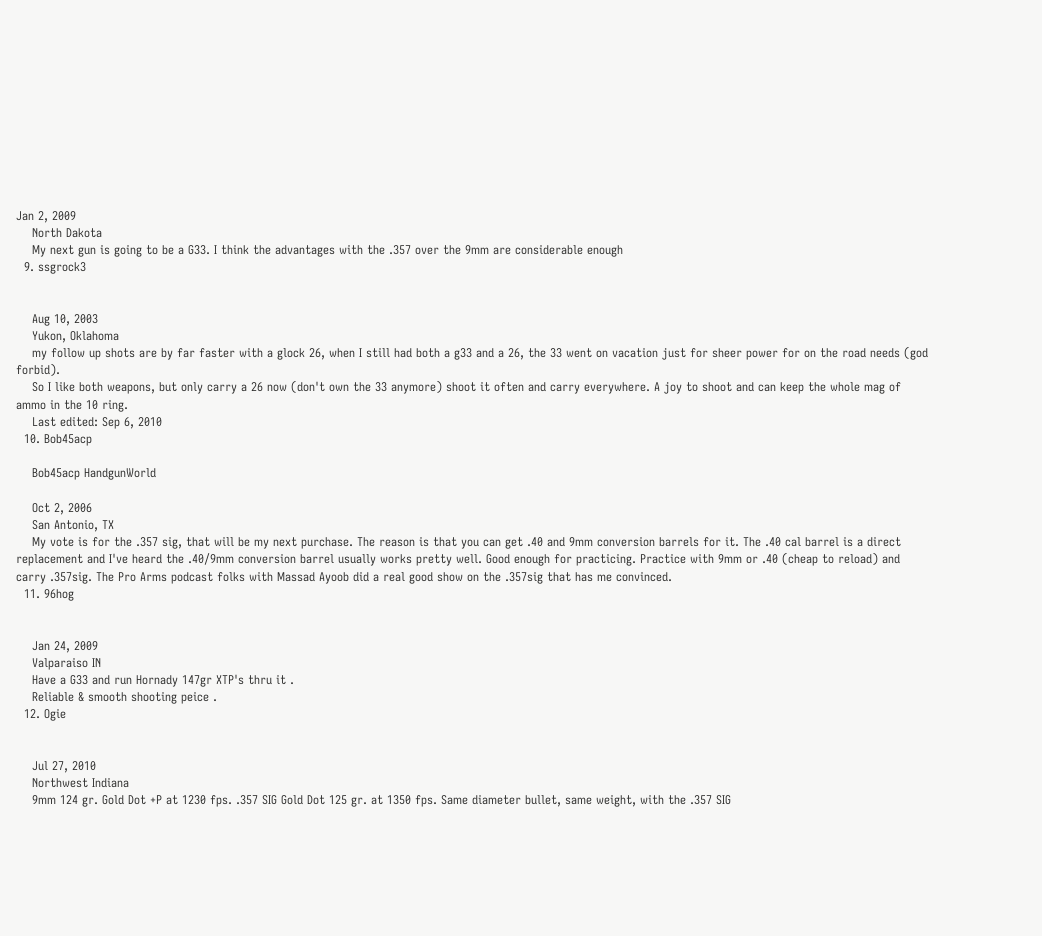Jan 2, 2009
    North Dakota
    My next gun is going to be a G33. I think the advantages with the .357 over the 9mm are considerable enough
  9. ssgrock3


    Aug 10, 2003
    Yukon, Oklahoma
    my follow up shots are by far faster with a glock 26, when I still had both a g33 and a 26, the 33 went on vacation just for sheer power for on the road needs (god forbid).
    So I like both weapons, but only carry a 26 now (don't own the 33 anymore) shoot it often and carry everywhere. A joy to shoot and can keep the whole mag of ammo in the 10 ring.
    Last edited: Sep 6, 2010
  10. Bob45acp

    Bob45acp HandgunWorld

    Oct 2, 2006
    San Antonio, TX
    My vote is for the .357 sig, that will be my next purchase. The reason is that you can get .40 and 9mm conversion barrels for it. The .40 cal barrel is a direct replacement and I've heard the .40/9mm conversion barrel usually works pretty well. Good enough for practicing. Practice with 9mm or .40 (cheap to reload) and carry .357sig. The Pro Arms podcast folks with Massad Ayoob did a real good show on the .357sig that has me convinced.
  11. 96hog


    Jan 24, 2009
    Valparaiso IN
    Have a G33 and run Hornady 147gr XTP's thru it .
    Reliable & smooth shooting peice .
  12. Ogie


    Jul 27, 2010
    Northwest Indiana
    9mm 124 gr. Gold Dot +P at 1230 fps. .357 SIG Gold Dot 125 gr. at 1350 fps. Same diameter bullet, same weight, with the .357 SIG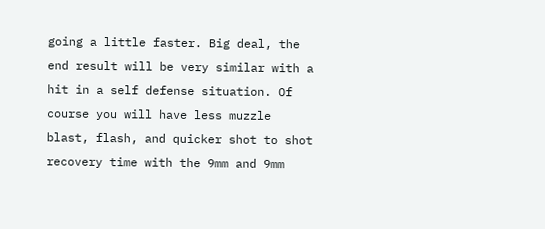going a little faster. Big deal, the end result will be very similar with a hit in a self defense situation. Of course you will have less muzzle blast, flash, and quicker shot to shot recovery time with the 9mm and 9mm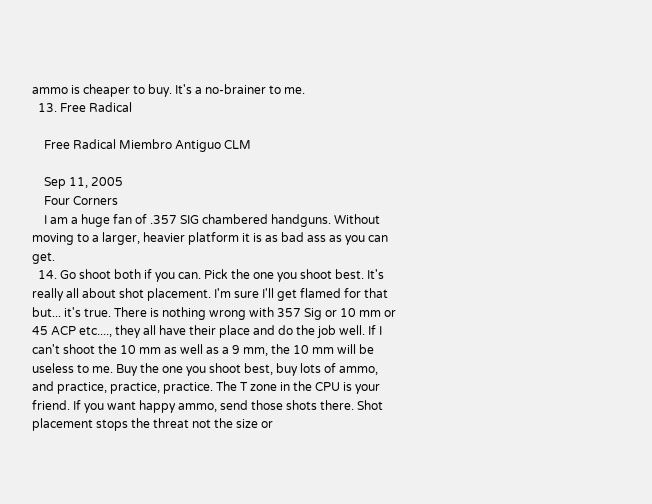ammo is cheaper to buy. It's a no-brainer to me.
  13. Free Radical

    Free Radical Miembro Antiguo CLM

    Sep 11, 2005
    Four Corners
    I am a huge fan of .357 SIG chambered handguns. Without moving to a larger, heavier platform it is as bad ass as you can get.
  14. Go shoot both if you can. Pick the one you shoot best. It's really all about shot placement. I'm sure I'll get flamed for that but... it's true. There is nothing wrong with 357 Sig or 10 mm or 45 ACP etc...., they all have their place and do the job well. If I can't shoot the 10 mm as well as a 9 mm, the 10 mm will be useless to me. Buy the one you shoot best, buy lots of ammo, and practice, practice, practice. The T zone in the CPU is your friend. If you want happy ammo, send those shots there. Shot placement stops the threat not the size or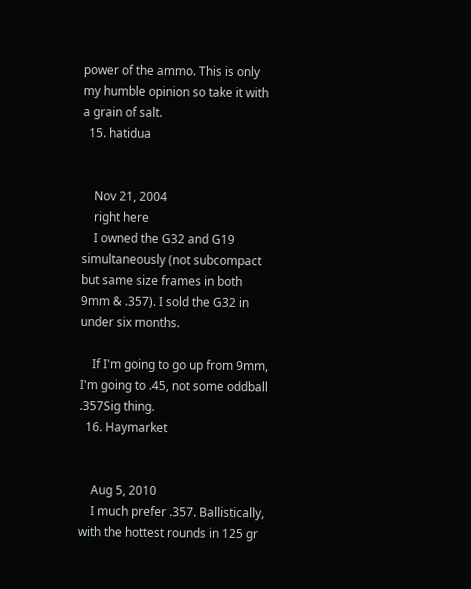power of the ammo. This is only my humble opinion so take it with a grain of salt.
  15. hatidua


    Nov 21, 2004
    right here
    I owned the G32 and G19 simultaneously (not subcompact but same size frames in both 9mm & .357). I sold the G32 in under six months.

    If I'm going to go up from 9mm, I'm going to .45, not some oddball .357Sig thing.
  16. Haymarket


    Aug 5, 2010
    I much prefer .357. Ballistically, with the hottest rounds in 125 gr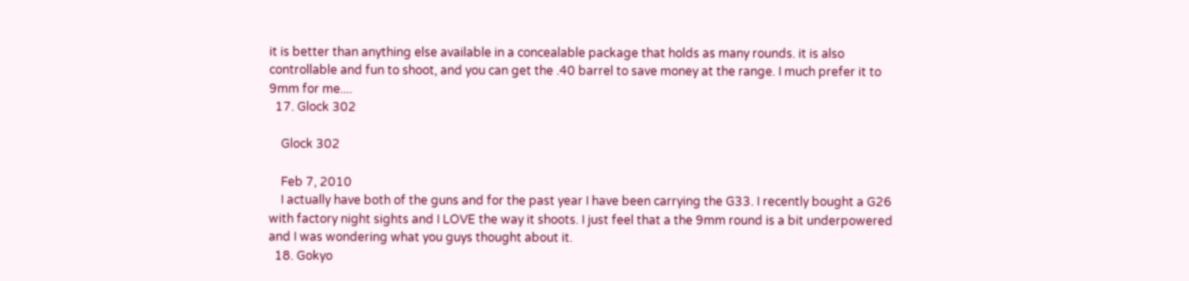it is better than anything else available in a concealable package that holds as many rounds. it is also controllable and fun to shoot, and you can get the .40 barrel to save money at the range. I much prefer it to 9mm for me....
  17. Glock 302

    Glock 302

    Feb 7, 2010
    I actually have both of the guns and for the past year I have been carrying the G33. I recently bought a G26 with factory night sights and I LOVE the way it shoots. I just feel that a the 9mm round is a bit underpowered and I was wondering what you guys thought about it.
  18. Gokyo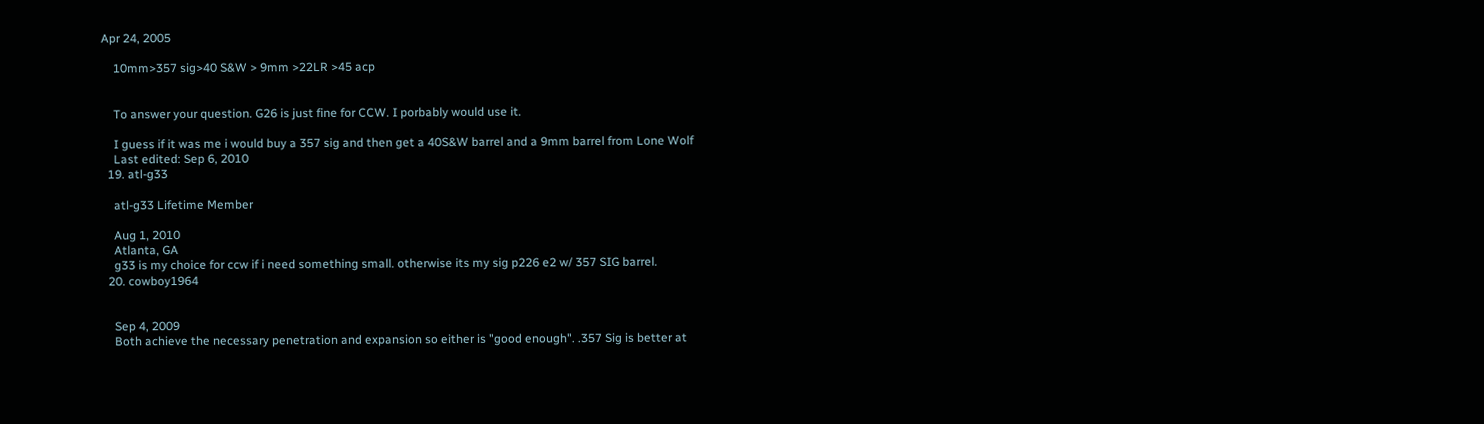Apr 24, 2005

    10mm>357 sig>40 S&W > 9mm >22LR >45 acp


    To answer your question. G26 is just fine for CCW. I porbably would use it.

    I guess if it was me i would buy a 357 sig and then get a 40S&W barrel and a 9mm barrel from Lone Wolf
    Last edited: Sep 6, 2010
  19. atl-g33

    atl-g33 Lifetime Member

    Aug 1, 2010
    Atlanta, GA
    g33 is my choice for ccw if i need something small. otherwise its my sig p226 e2 w/ 357 SIG barrel.
  20. cowboy1964


    Sep 4, 2009
    Both achieve the necessary penetration and expansion so either is "good enough". .357 Sig is better at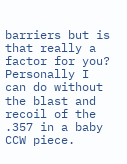barriers but is that really a factor for you? Personally I can do without the blast and recoil of the .357 in a baby CCW piece.